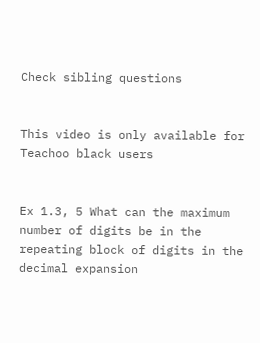Check sibling questions


This video is only available for Teachoo black users


Ex 1.3, 5 What can the maximum number of digits be in the repeating block of digits in the decimal expansion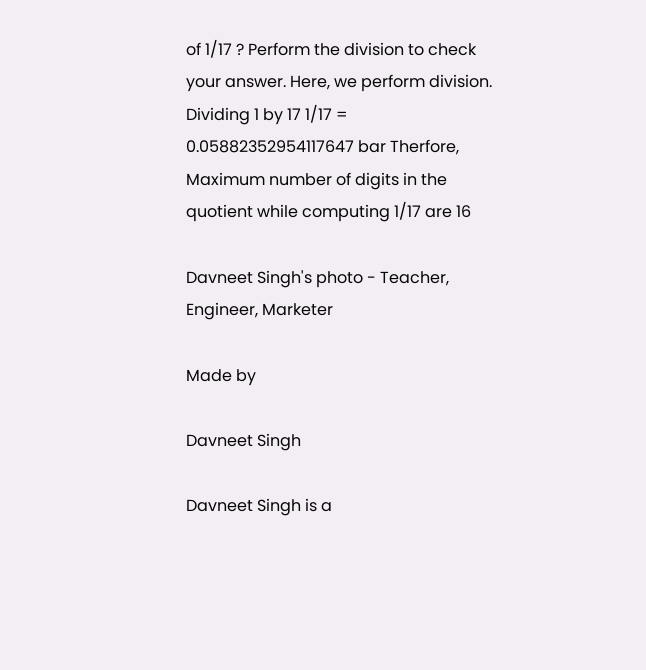of 1/17 ? Perform the division to check your answer. Here, we perform division. Dividing 1 by 17 1/17 = 0.05882352954117647 bar Therfore, Maximum number of digits in the quotient while computing 1/17 are 16

Davneet Singh's photo - Teacher, Engineer, Marketer

Made by

Davneet Singh

Davneet Singh is a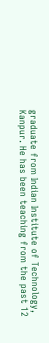graduate from Indian Institute of Technology, Kanpur. He has been teaching from the past 12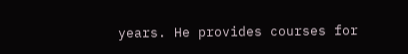years. He provides courses for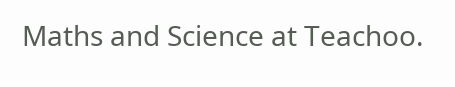Maths and Science at Teachoo.